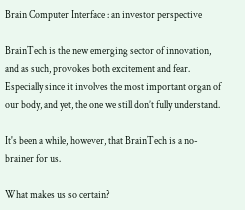Brain Computer Interface : an investor perspective

BrainTech is the new emerging sector of innovation, and as such, provokes both excitement and fear. Especially since it involves the most important organ of our body, and yet, the one we still don’t fully understand.

It's been a while, however, that BrainTech is a no-brainer for us.

What makes us so certain?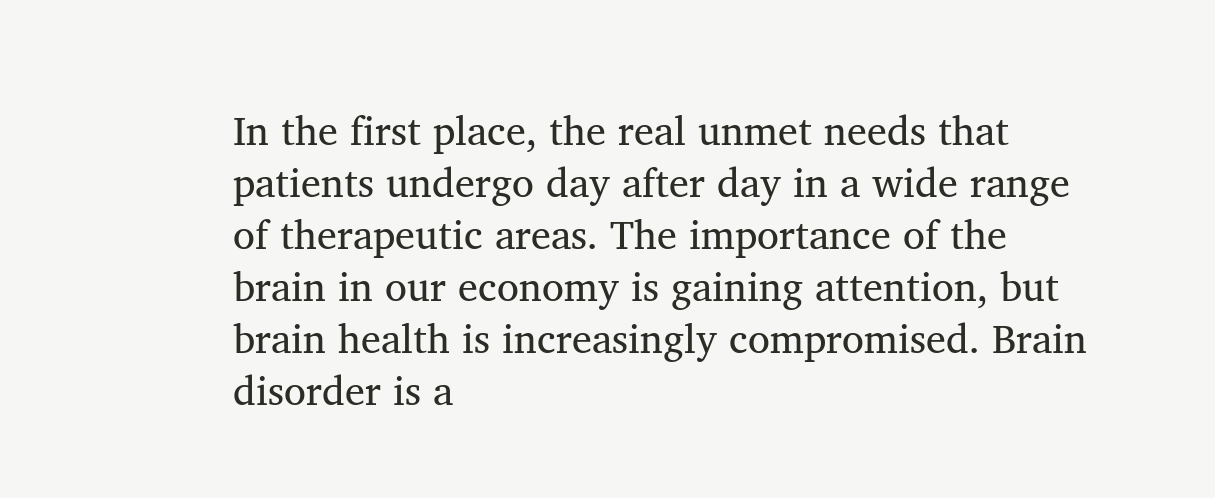In the first place, the real unmet needs that patients undergo day after day in a wide range of therapeutic areas. The importance of the brain in our economy is gaining attention, but brain health is increasingly compromised. Brain disorder is a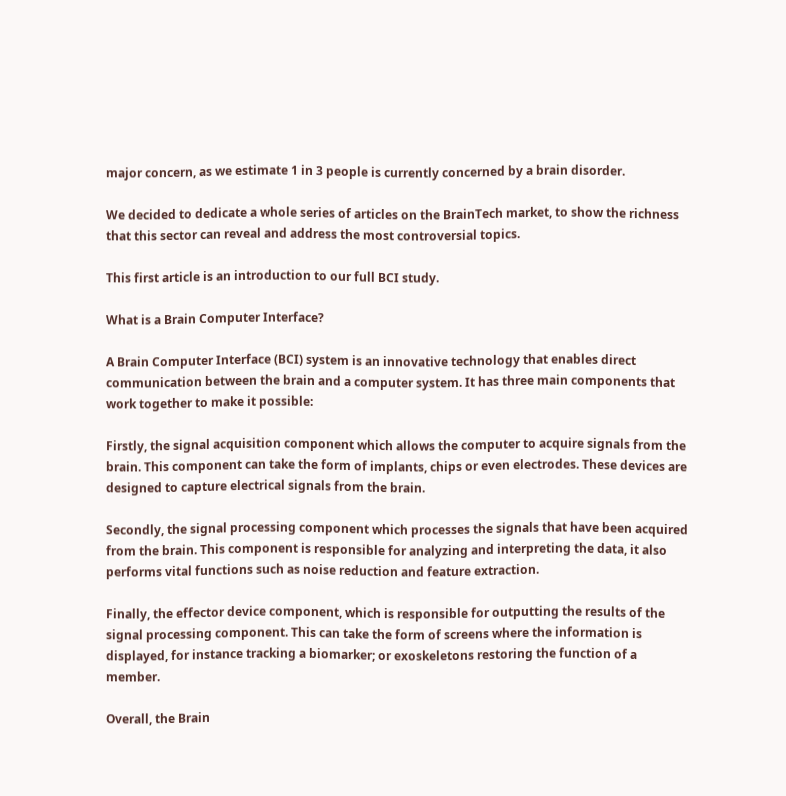major concern, as we estimate 1 in 3 people is currently concerned by a brain disorder.

We decided to dedicate a whole series of articles on the BrainTech market, to show the richness that this sector can reveal and address the most controversial topics.

This first article is an introduction to our full BCI study.

What is a Brain Computer Interface?

A Brain Computer Interface (BCI) system is an innovative technology that enables direct communication between the brain and a computer system. It has three main components that work together to make it possible:

Firstly, the signal acquisition component which allows the computer to acquire signals from the brain. This component can take the form of implants, chips or even electrodes. These devices are designed to capture electrical signals from the brain.

Secondly, the signal processing component which processes the signals that have been acquired from the brain. This component is responsible for analyzing and interpreting the data, it also performs vital functions such as noise reduction and feature extraction.

Finally, the effector device component, which is responsible for outputting the results of the signal processing component. This can take the form of screens where the information is displayed, for instance tracking a biomarker; or exoskeletons restoring the function of a member.

Overall, the Brain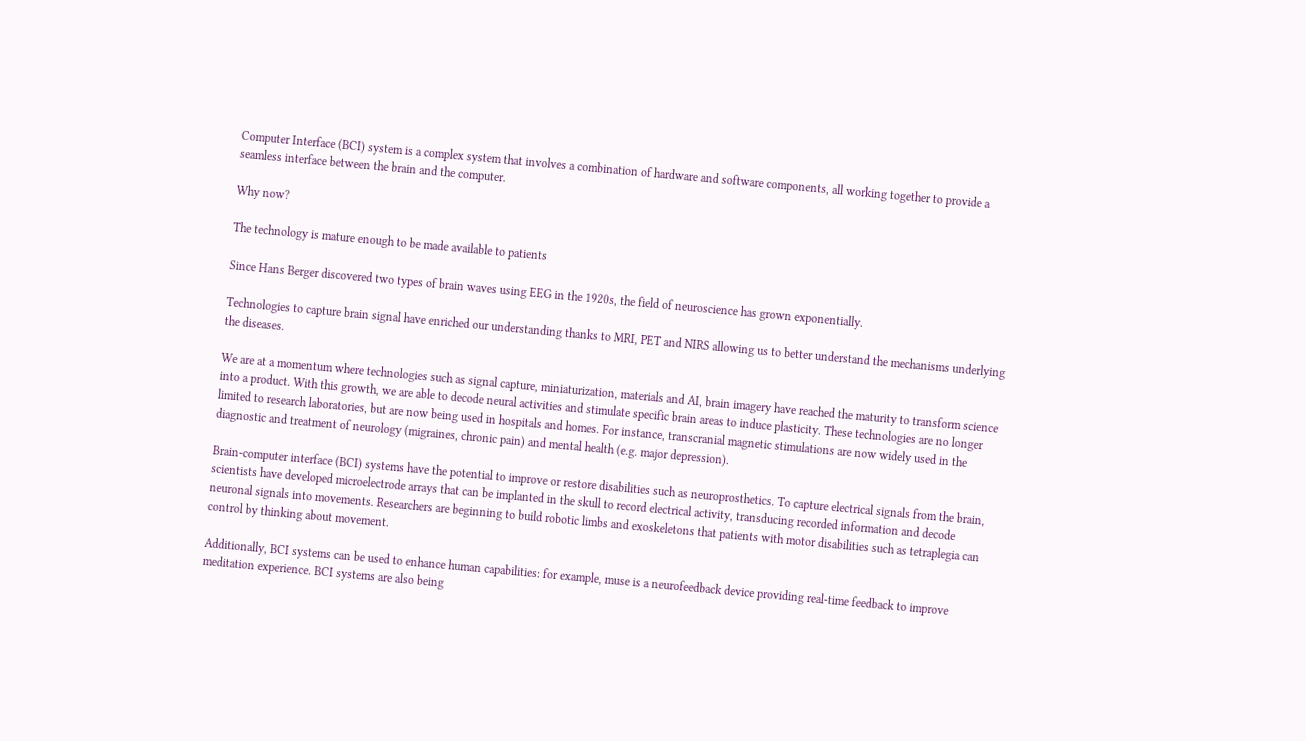Computer Interface (BCI) system is a complex system that involves a combination of hardware and software components, all working together to provide a seamless interface between the brain and the computer.

Why now?

The technology is mature enough to be made available to patients

Since Hans Berger discovered two types of brain waves using EEG in the 1920s, the field of neuroscience has grown exponentially.

Technologies to capture brain signal have enriched our understanding thanks to MRI, PET and NIRS allowing us to better understand the mechanisms underlying the diseases.

We are at a momentum where technologies such as signal capture, miniaturization, materials and AI, brain imagery have reached the maturity to transform science into a product. With this growth, we are able to decode neural activities and stimulate specific brain areas to induce plasticity. These technologies are no longer limited to research laboratories, but are now being used in hospitals and homes. For instance, transcranial magnetic stimulations are now widely used in the diagnostic and treatment of neurology (migraines, chronic pain) and mental health (e.g. major depression).

Brain-computer interface (BCI) systems have the potential to improve or restore disabilities such as neuroprosthetics. To capture electrical signals from the brain, scientists have developed microelectrode arrays that can be implanted in the skull to record electrical activity, transducing recorded information and decode neuronal signals into movements. Researchers are beginning to build robotic limbs and exoskeletons that patients with motor disabilities such as tetraplegia can control by thinking about movement.

Additionally, BCI systems can be used to enhance human capabilities: for example, muse is a neurofeedback device providing real-time feedback to improve meditation experience. BCI systems are also being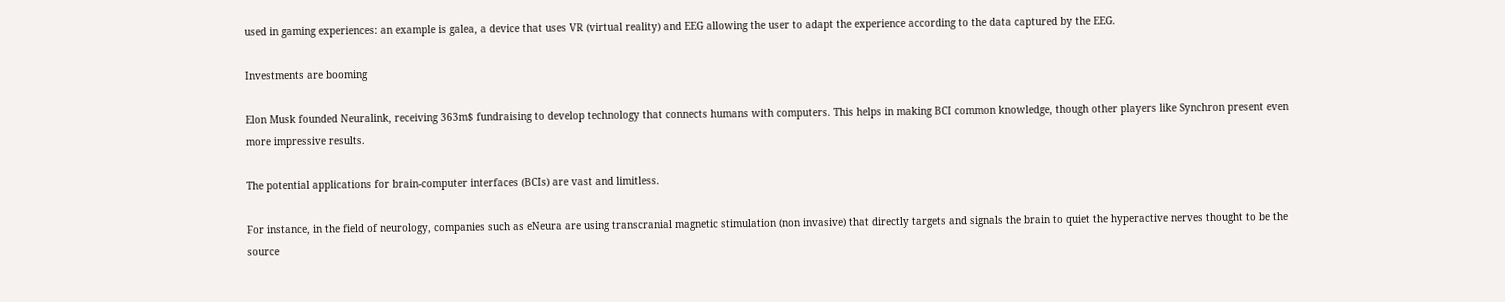used in gaming experiences: an example is galea, a device that uses VR (virtual reality) and EEG allowing the user to adapt the experience according to the data captured by the EEG.

Investments are booming

Elon Musk founded Neuralink, receiving 363m$ fundraising to develop technology that connects humans with computers. This helps in making BCI common knowledge, though other players like Synchron present even more impressive results.

The potential applications for brain-computer interfaces (BCIs) are vast and limitless.

For instance, in the field of neurology, companies such as eNeura are using transcranial magnetic stimulation (non invasive) that directly targets and signals the brain to quiet the hyperactive nerves thought to be the source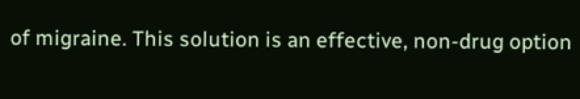of migraine. This solution is an effective, non-drug option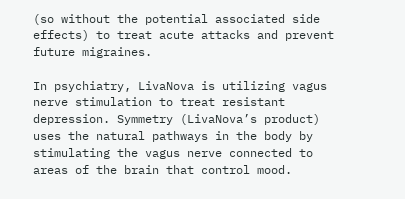(so without the potential associated side effects) to treat acute attacks and prevent future migraines.

In psychiatry, LivaNova is utilizing vagus nerve stimulation to treat resistant depression. Symmetry (LivaNova’s product) uses the natural pathways in the body by stimulating the vagus nerve connected to areas of the brain that control mood.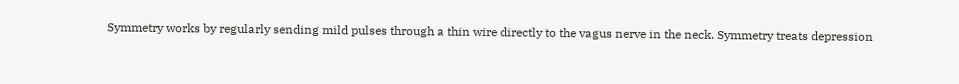Symmetry works by regularly sending mild pulses through a thin wire directly to the vagus nerve in the neck. Symmetry treats depression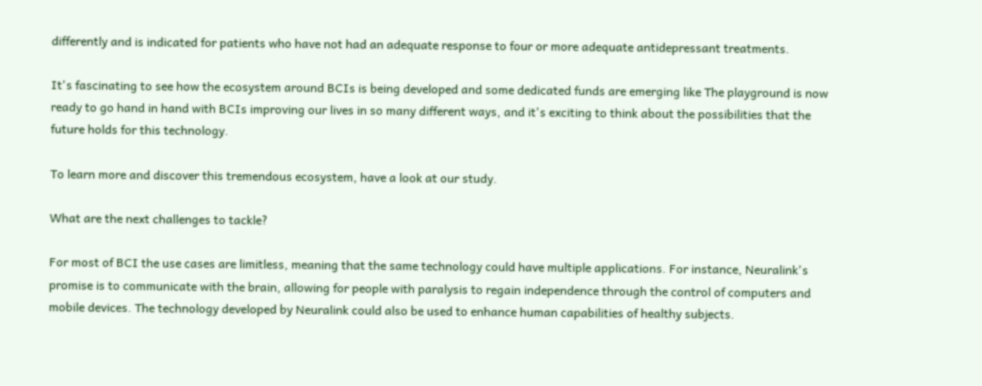differently and is indicated for patients who have not had an adequate response to four or more adequate antidepressant treatments.

It's fascinating to see how the ecosystem around BCIs is being developed and some dedicated funds are emerging like The playground is now ready to go hand in hand with BCIs improving our lives in so many different ways, and it's exciting to think about the possibilities that the future holds for this technology.

To learn more and discover this tremendous ecosystem, have a look at our study.

What are the next challenges to tackle?

For most of BCI the use cases are limitless, meaning that the same technology could have multiple applications. For instance, Neuralink's promise is to communicate with the brain, allowing for people with paralysis to regain independence through the control of computers and mobile devices. The technology developed by Neuralink could also be used to enhance human capabilities of healthy subjects.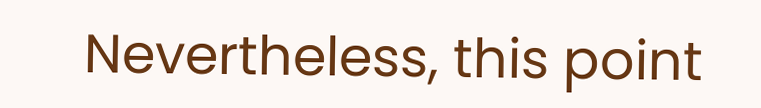Nevertheless, this point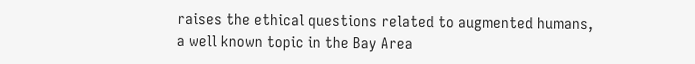raises the ethical questions related to augmented humans, a well known topic in the Bay Area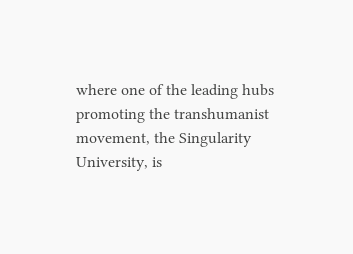where one of the leading hubs promoting the transhumanist movement, the Singularity University, is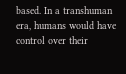based. In a transhuman era, humans would have control over their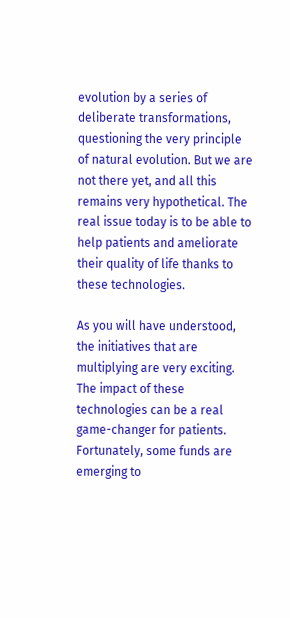evolution by a series of deliberate transformations, questioning the very principle of natural evolution. But we are not there yet, and all this remains very hypothetical. The real issue today is to be able to help patients and ameliorate their quality of life thanks to these technologies.

As you will have understood, the initiatives that are multiplying are very exciting. The impact of these technologies can be a real game-changer for patients. Fortunately, some funds are emerging to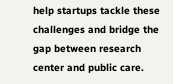help startups tackle these challenges and bridge the gap between research center and public care.